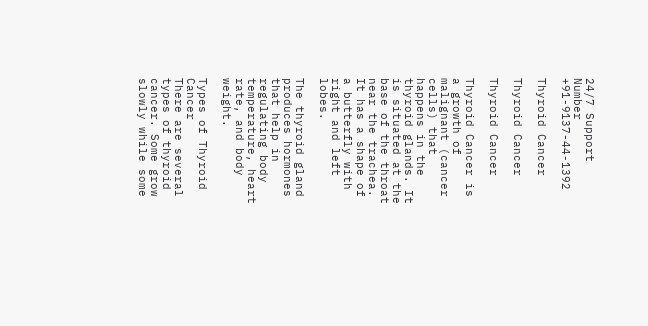24/7 Support Number +91-9137-44-1392

Thyroid Cancer

Thyroid Cancer

Thyroid Cancer

Thyroid Cancer is a growth of malignant (cancer cells) that happens in the thyroid glands. It is situated at the base of the throat near the trachea. It has a shape of a butterfly with right and left lobes.

The thyroid gland produces hormones that help in regulating body temperature, heart rate, and body weight.

Types of Thyroid Cancer
There are several types of thyroid cancer. Some grow slowly while some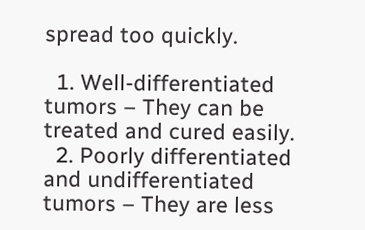spread too quickly.

  1. Well-differentiated tumors – They can be treated and cured easily.
  2. Poorly differentiated and undifferentiated tumors – They are less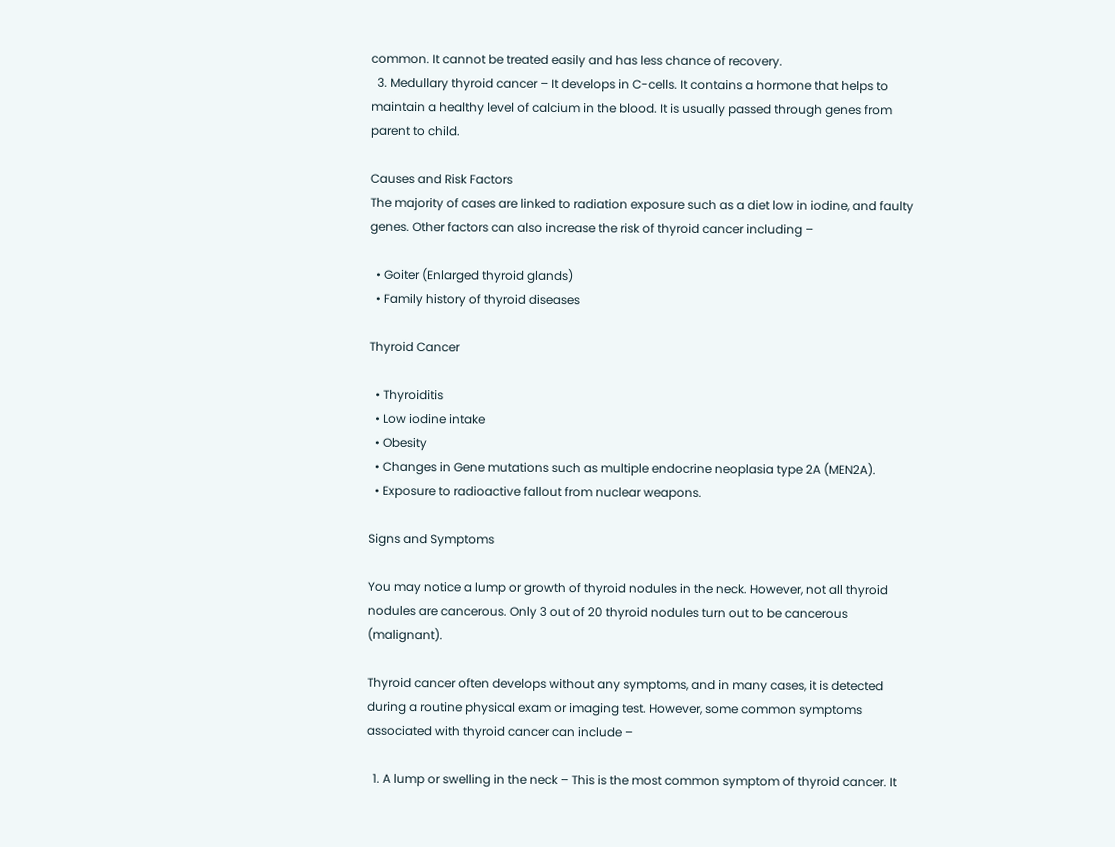common. It cannot be treated easily and has less chance of recovery.
  3. Medullary thyroid cancer – It develops in C-cells. It contains a hormone that helps to maintain a healthy level of calcium in the blood. It is usually passed through genes from parent to child.

Causes and Risk Factors
The majority of cases are linked to radiation exposure such as a diet low in iodine, and faulty genes. Other factors can also increase the risk of thyroid cancer including –

  • Goiter (Enlarged thyroid glands)
  • Family history of thyroid diseases

Thyroid Cancer

  • Thyroiditis
  • Low iodine intake
  • Obesity
  • Changes in Gene mutations such as multiple endocrine neoplasia type 2A (MEN2A).
  • Exposure to radioactive fallout from nuclear weapons.

Signs and Symptoms

You may notice a lump or growth of thyroid nodules in the neck. However, not all thyroid nodules are cancerous. Only 3 out of 20 thyroid nodules turn out to be cancerous (malignant).

Thyroid cancer often develops without any symptoms, and in many cases, it is detected during a routine physical exam or imaging test. However, some common symptoms associated with thyroid cancer can include –

  1. A lump or swelling in the neck – This is the most common symptom of thyroid cancer. It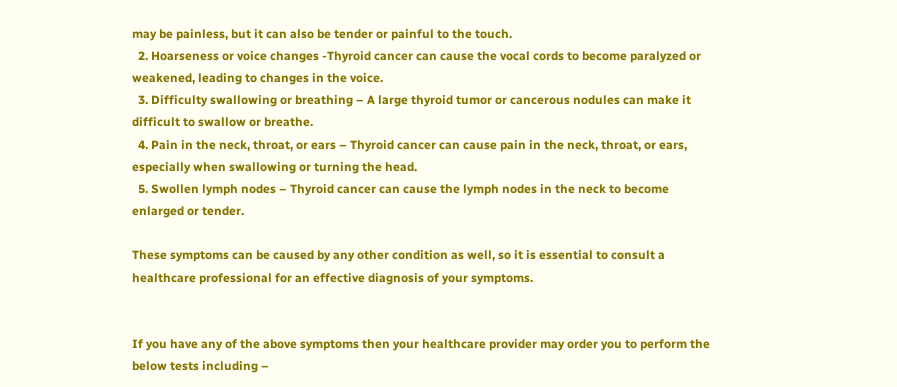may be painless, but it can also be tender or painful to the touch.
  2. Hoarseness or voice changes -Thyroid cancer can cause the vocal cords to become paralyzed or weakened, leading to changes in the voice.
  3. Difficulty swallowing or breathing – A large thyroid tumor or cancerous nodules can make it difficult to swallow or breathe.
  4. Pain in the neck, throat, or ears – Thyroid cancer can cause pain in the neck, throat, or ears, especially when swallowing or turning the head.
  5. Swollen lymph nodes – Thyroid cancer can cause the lymph nodes in the neck to become enlarged or tender.

These symptoms can be caused by any other condition as well, so it is essential to consult a healthcare professional for an effective diagnosis of your symptoms.


If you have any of the above symptoms then your healthcare provider may order you to perform the below tests including –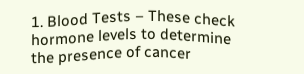1. Blood Tests – These check hormone levels to determine the presence of cancer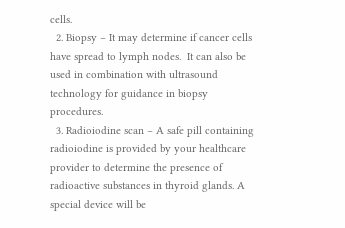cells.
  2. Biopsy – It may determine if cancer cells have spread to lymph nodes.  It can also be used in combination with ultrasound technology for guidance in biopsy procedures.
  3. Radioiodine scan – A safe pill containing radioiodine is provided by your healthcare provider to determine the presence of radioactive substances in thyroid glands. A special device will be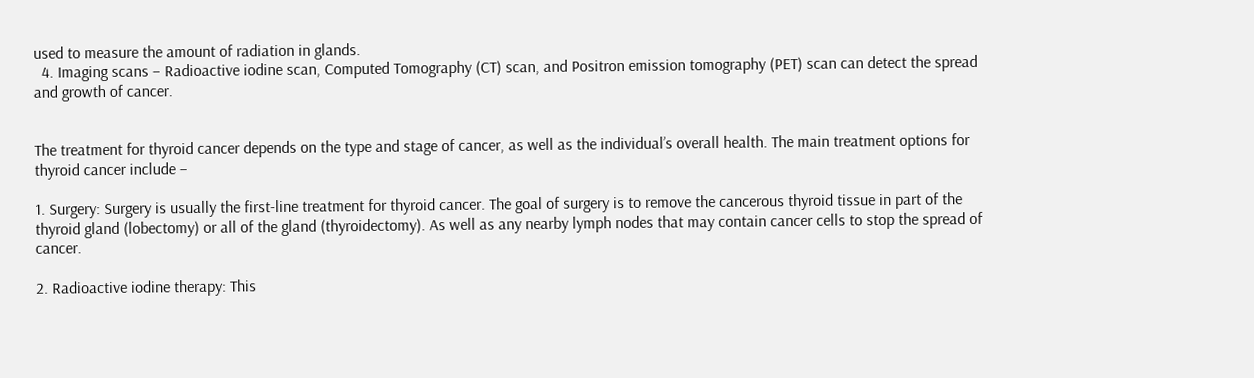used to measure the amount of radiation in glands.
  4. Imaging scans – Radioactive iodine scan, Computed Tomography (CT) scan, and Positron emission tomography (PET) scan can detect the spread and growth of cancer.


The treatment for thyroid cancer depends on the type and stage of cancer, as well as the individual’s overall health. The main treatment options for thyroid cancer include –

1. Surgery: Surgery is usually the first-line treatment for thyroid cancer. The goal of surgery is to remove the cancerous thyroid tissue in part of the thyroid gland (lobectomy) or all of the gland (thyroidectomy). As well as any nearby lymph nodes that may contain cancer cells to stop the spread of cancer.

2. Radioactive iodine therapy: This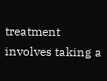treatment involves taking a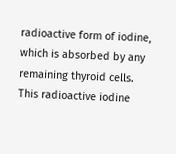radioactive form of iodine, which is absorbed by any remaining thyroid cells. This radioactive iodine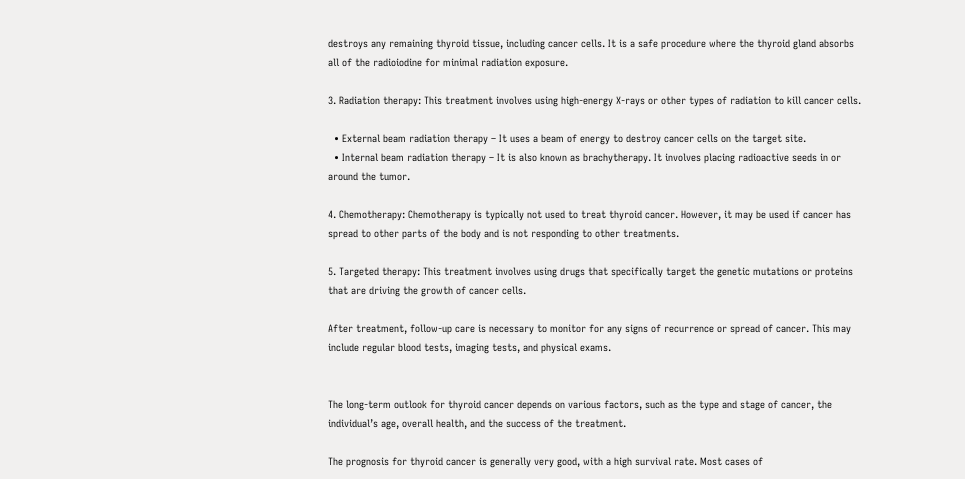destroys any remaining thyroid tissue, including cancer cells. It is a safe procedure where the thyroid gland absorbs all of the radioiodine for minimal radiation exposure.

3. Radiation therapy: This treatment involves using high-energy X-rays or other types of radiation to kill cancer cells.

  • External beam radiation therapy – It uses a beam of energy to destroy cancer cells on the target site.
  • Internal beam radiation therapy – It is also known as brachytherapy. It involves placing radioactive seeds in or around the tumor.

4. Chemotherapy: Chemotherapy is typically not used to treat thyroid cancer. However, it may be used if cancer has spread to other parts of the body and is not responding to other treatments.

5. Targeted therapy: This treatment involves using drugs that specifically target the genetic mutations or proteins that are driving the growth of cancer cells.

After treatment, follow-up care is necessary to monitor for any signs of recurrence or spread of cancer. This may include regular blood tests, imaging tests, and physical exams.


The long-term outlook for thyroid cancer depends on various factors, such as the type and stage of cancer, the individual’s age, overall health, and the success of the treatment.

The prognosis for thyroid cancer is generally very good, with a high survival rate. Most cases of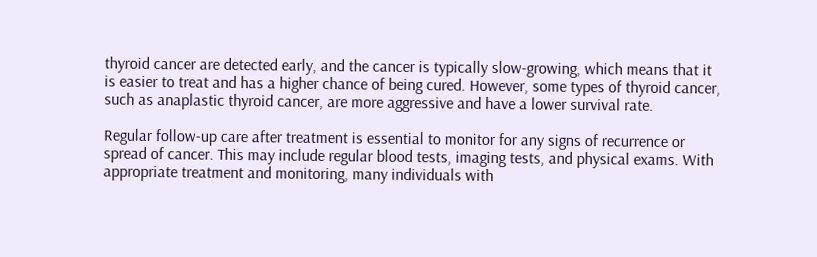thyroid cancer are detected early, and the cancer is typically slow-growing, which means that it is easier to treat and has a higher chance of being cured. However, some types of thyroid cancer, such as anaplastic thyroid cancer, are more aggressive and have a lower survival rate.

Regular follow-up care after treatment is essential to monitor for any signs of recurrence or spread of cancer. This may include regular blood tests, imaging tests, and physical exams. With appropriate treatment and monitoring, many individuals with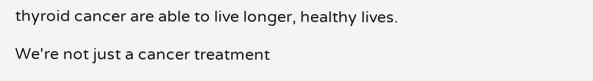thyroid cancer are able to live longer, healthy lives.

We're not just a cancer treatment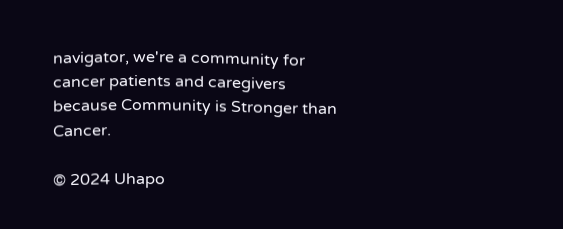navigator, we're a community for cancer patients and caregivers because Community is Stronger than Cancer.

© 2024 Uhapo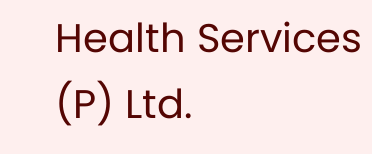Health Services (P) Ltd.